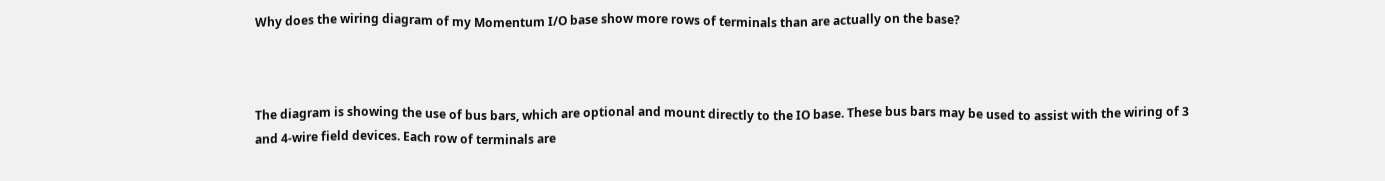Why does the wiring diagram of my Momentum I/O base show more rows of terminals than are actually on the base?



The diagram is showing the use of bus bars, which are optional and mount directly to the IO base. These bus bars may be used to assist with the wiring of 3 and 4-wire field devices. Each row of terminals are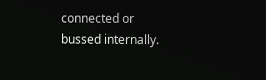connected or bussed internally.